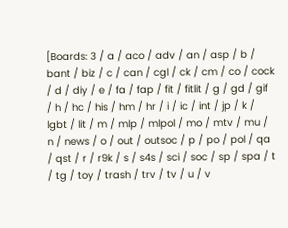[Boards: 3 / a / aco / adv / an / asp / b / bant / biz / c / can / cgl / ck / cm / co / cock / d / diy / e / fa / fap / fit / fitlit / g / gd / gif / h / hc / his / hm / hr / i / ic / int / jp / k / lgbt / lit / m / mlp / mlpol / mo / mtv / mu / n / news / o / out / outsoc / p / po / pol / qa / qst / r / r9k / s / s4s / sci / soc / sp / spa / t / tg / toy / trash / trv / tv / u / v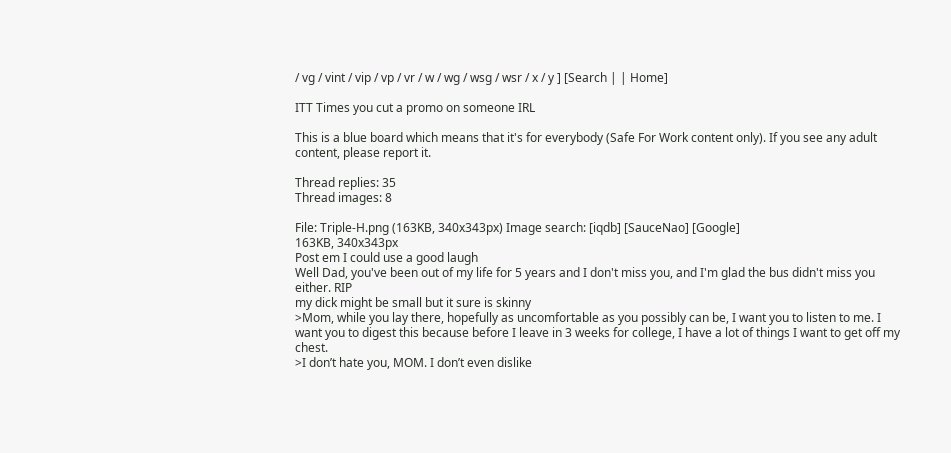/ vg / vint / vip / vp / vr / w / wg / wsg / wsr / x / y ] [Search | | Home]

ITT Times you cut a promo on someone IRL

This is a blue board which means that it's for everybody (Safe For Work content only). If you see any adult content, please report it.

Thread replies: 35
Thread images: 8

File: Triple-H.png (163KB, 340x343px) Image search: [iqdb] [SauceNao] [Google]
163KB, 340x343px
Post em I could use a good laugh
Well Dad, you've been out of my life for 5 years and I don't miss you, and I'm glad the bus didn't miss you either. RIP
my dick might be small but it sure is skinny
>Mom, while you lay there, hopefully as uncomfortable as you possibly can be, I want you to listen to me. I want you to digest this because before I leave in 3 weeks for college, I have a lot of things I want to get off my chest.
>I don’t hate you, MOM. I don’t even dislike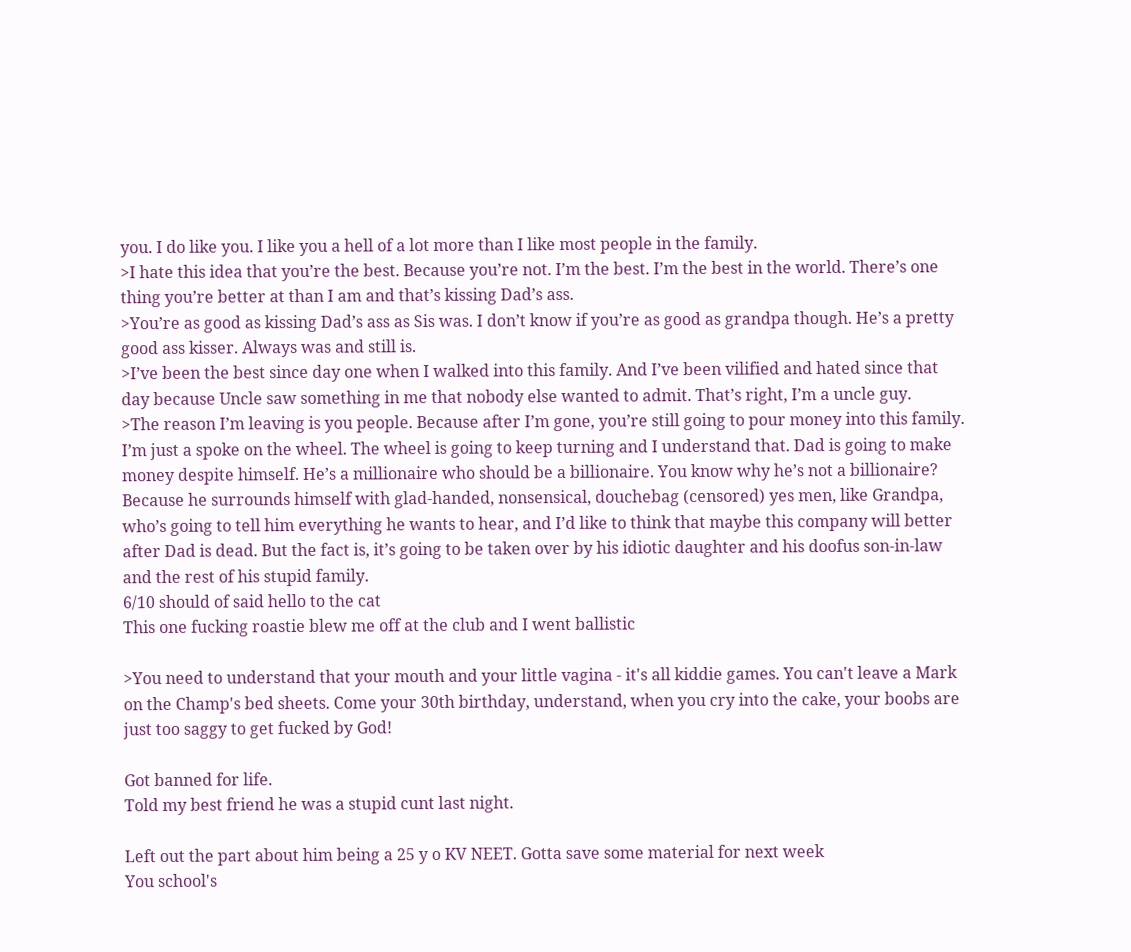you. I do like you. I like you a hell of a lot more than I like most people in the family.
>I hate this idea that you’re the best. Because you’re not. I’m the best. I’m the best in the world. There’s one thing you’re better at than I am and that’s kissing Dad’s ass.
>You’re as good as kissing Dad’s ass as Sis was. I don’t know if you’re as good as grandpa though. He’s a pretty good ass kisser. Always was and still is.
>I’ve been the best since day one when I walked into this family. And I’ve been vilified and hated since that day because Uncle saw something in me that nobody else wanted to admit. That’s right, I’m a uncle guy.
>The reason I’m leaving is you people. Because after I’m gone, you’re still going to pour money into this family. I’m just a spoke on the wheel. The wheel is going to keep turning and I understand that. Dad is going to make money despite himself. He’s a millionaire who should be a billionaire. You know why he’s not a billionaire? Because he surrounds himself with glad-handed, nonsensical, douchebag (censored) yes men, like Grandpa, who’s going to tell him everything he wants to hear, and I’d like to think that maybe this company will better after Dad is dead. But the fact is, it’s going to be taken over by his idiotic daughter and his doofus son-in-law and the rest of his stupid family.
6/10 should of said hello to the cat
This one fucking roastie blew me off at the club and I went ballistic

>You need to understand that your mouth and your little vagina - it's all kiddie games. You can't leave a Mark on the Champ's bed sheets. Come your 30th birthday, understand, when you cry into the cake, your boobs are just too saggy to get fucked by God!

Got banned for life.
Told my best friend he was a stupid cunt last night.

Left out the part about him being a 25 y o KV NEET. Gotta save some material for next week
You school's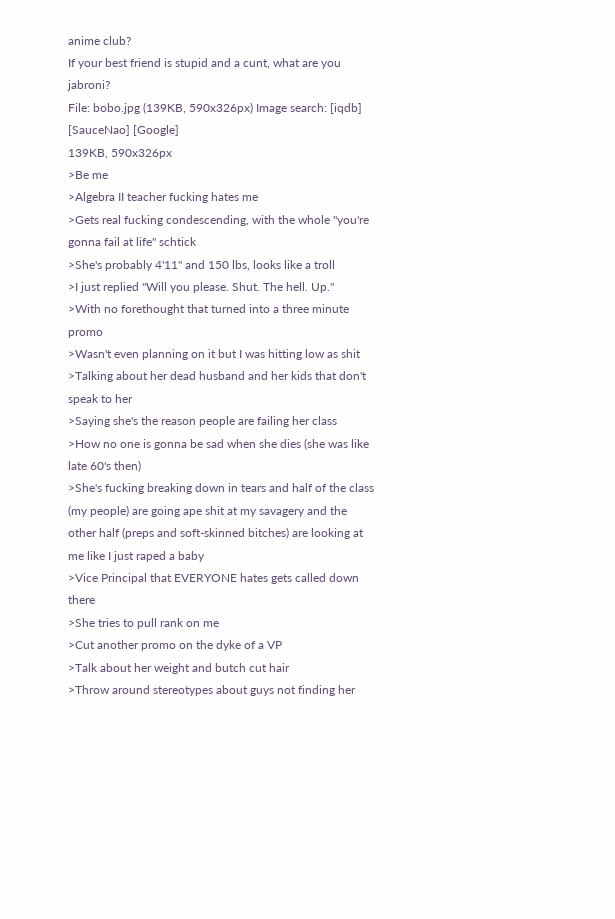anime club?
If your best friend is stupid and a cunt, what are you jabroni?
File: bobo.jpg (139KB, 590x326px) Image search: [iqdb] [SauceNao] [Google]
139KB, 590x326px
>Be me
>Algebra II teacher fucking hates me
>Gets real fucking condescending, with the whole "you're gonna fail at life" schtick
>She's probably 4'11" and 150 lbs, looks like a troll
>I just replied "Will you please. Shut. The hell. Up."
>With no forethought that turned into a three minute promo
>Wasn't even planning on it but I was hitting low as shit
>Talking about her dead husband and her kids that don't speak to her
>Saying she's the reason people are failing her class
>How no one is gonna be sad when she dies (she was like late 60's then)
>She's fucking breaking down in tears and half of the class (my people) are going ape shit at my savagery and the other half (preps and soft-skinned bitches) are looking at me like I just raped a baby
>Vice Principal that EVERYONE hates gets called down there
>She tries to pull rank on me
>Cut another promo on the dyke of a VP
>Talk about her weight and butch cut hair
>Throw around stereotypes about guys not finding her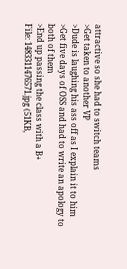attractive so she had to switch teams
>Get taken to another VP
>Dude is laughing his ass off as I explain it to him
>Get five days of OSS and had to write an apology to both of them
>End up passing the class with a B+
File: 1483311476571.jpg (51KB,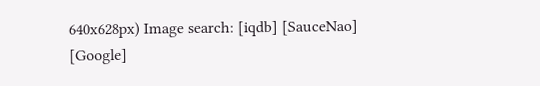640x628px) Image search: [iqdb] [SauceNao] [Google]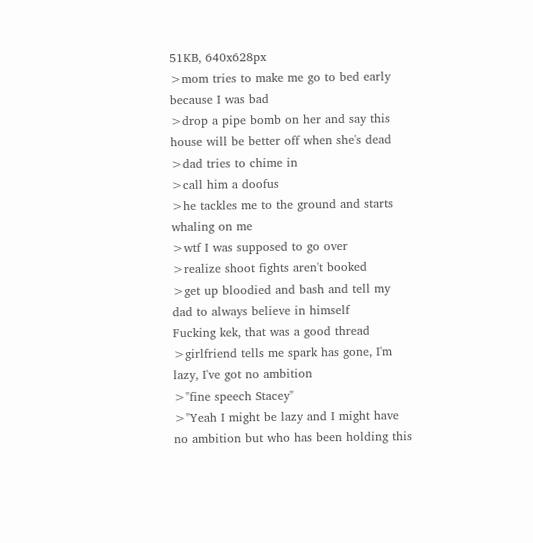51KB, 640x628px
>mom tries to make me go to bed early because I was bad
>drop a pipe bomb on her and say this house will be better off when she's dead
>dad tries to chime in
>call him a doofus
>he tackles me to the ground and starts whaling on me
>wtf I was supposed to go over
>realize shoot fights aren't booked
>get up bloodied and bash and tell my dad to always believe in himself
Fucking kek, that was a good thread
>girlfriend tells me spark has gone, I'm lazy, I've got no ambition
>"fine speech Stacey"
>"Yeah I might be lazy and I might have no ambition but who has been holding this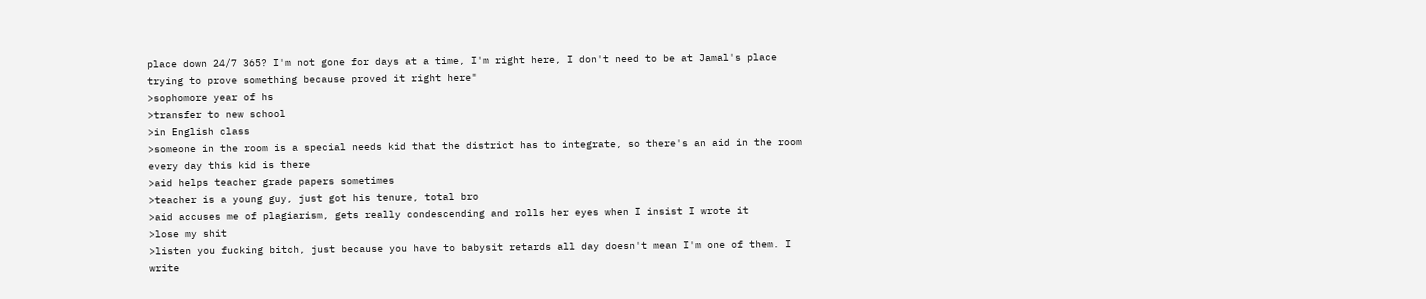place down 24/7 365? I'm not gone for days at a time, I'm right here, I don't need to be at Jamal's place trying to prove something because proved it right here"
>sophomore year of hs
>transfer to new school
>in English class
>someone in the room is a special needs kid that the district has to integrate, so there's an aid in the room every day this kid is there
>aid helps teacher grade papers sometimes
>teacher is a young guy, just got his tenure, total bro
>aid accuses me of plagiarism, gets really condescending and rolls her eyes when I insist I wrote it
>lose my shit
>listen you fucking bitch, just because you have to babysit retards all day doesn't mean I'm one of them. I write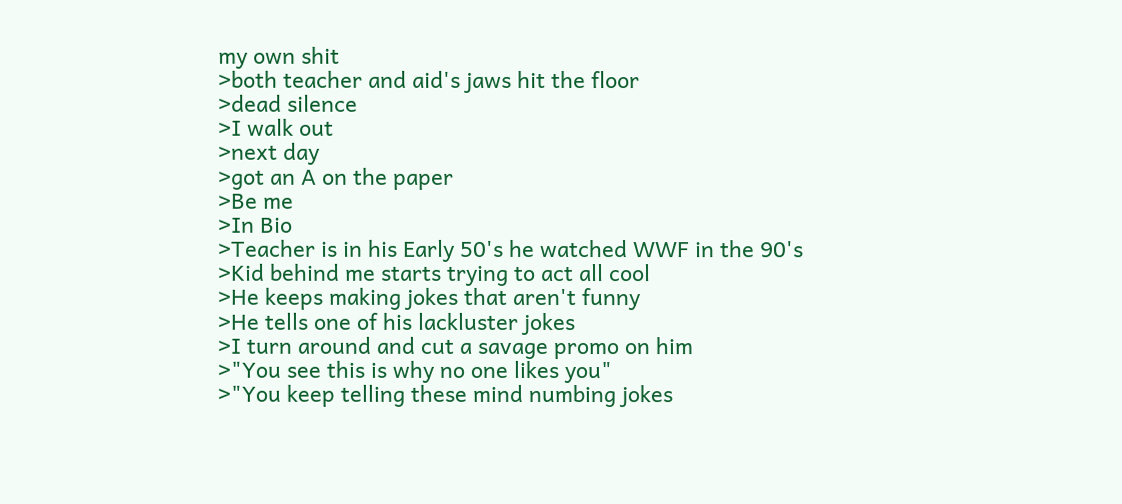my own shit
>both teacher and aid's jaws hit the floor
>dead silence
>I walk out
>next day
>got an A on the paper
>Be me
>In Bio
>Teacher is in his Early 50's he watched WWF in the 90's
>Kid behind me starts trying to act all cool
>He keeps making jokes that aren't funny
>He tells one of his lackluster jokes
>I turn around and cut a savage promo on him
>"You see this is why no one likes you"
>"You keep telling these mind numbing jokes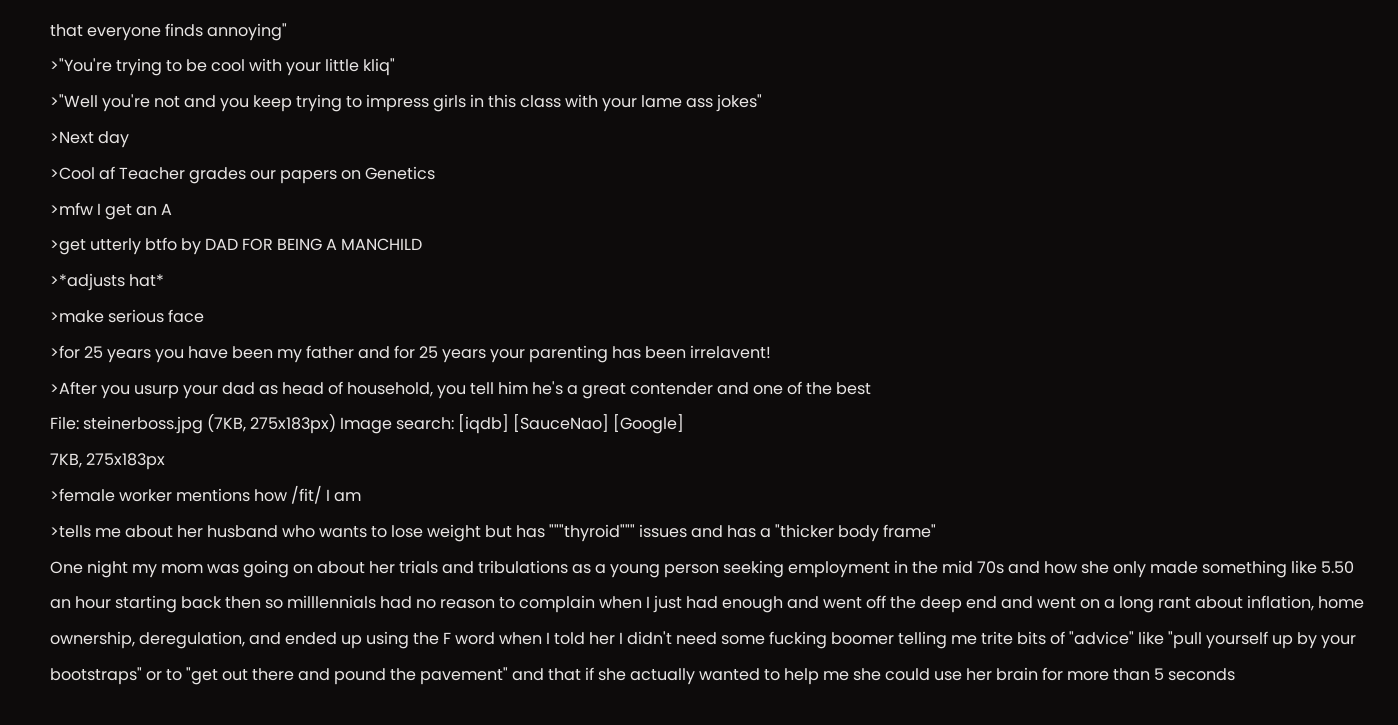that everyone finds annoying"
>"You're trying to be cool with your little kliq"
>"Well you're not and you keep trying to impress girls in this class with your lame ass jokes"
>Next day
>Cool af Teacher grades our papers on Genetics
>mfw I get an A
>get utterly btfo by DAD FOR BEING A MANCHILD
>*adjusts hat*
>make serious face
>for 25 years you have been my father and for 25 years your parenting has been irrelavent!
>After you usurp your dad as head of household, you tell him he's a great contender and one of the best
File: steinerboss.jpg (7KB, 275x183px) Image search: [iqdb] [SauceNao] [Google]
7KB, 275x183px
>female worker mentions how /fit/ I am
>tells me about her husband who wants to lose weight but has """thyroid""" issues and has a "thicker body frame"
One night my mom was going on about her trials and tribulations as a young person seeking employment in the mid 70s and how she only made something like 5.50 an hour starting back then so milllennials had no reason to complain when I just had enough and went off the deep end and went on a long rant about inflation, home ownership, deregulation, and ended up using the F word when I told her I didn't need some fucking boomer telling me trite bits of "advice" like "pull yourself up by your bootstraps" or to "get out there and pound the pavement" and that if she actually wanted to help me she could use her brain for more than 5 seconds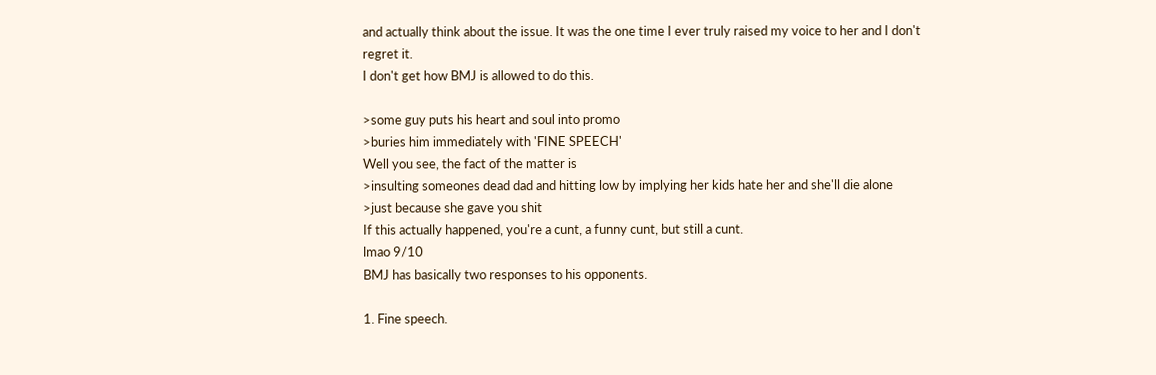and actually think about the issue. It was the one time I ever truly raised my voice to her and I don't regret it.
I don't get how BMJ is allowed to do this.

>some guy puts his heart and soul into promo
>buries him immediately with 'FINE SPEECH'
Well you see, the fact of the matter is
>insulting someones dead dad and hitting low by implying her kids hate her and she'll die alone
>just because she gave you shit
If this actually happened, you're a cunt, a funny cunt, but still a cunt.
lmao 9/10
BMJ has basically two responses to his opponents.

1. Fine speech.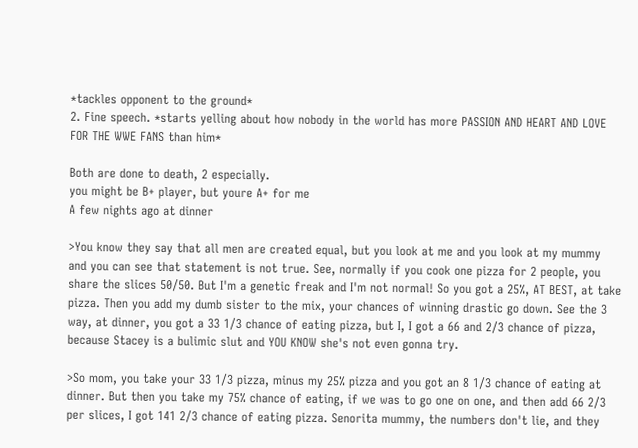*tackles opponent to the ground*
2. Fine speech. *starts yelling about how nobody in the world has more PASSION AND HEART AND LOVE FOR THE WWE FANS than him*

Both are done to death, 2 especially.
you might be B+ player, but youre A+ for me
A few nights ago at dinner

>You know they say that all men are created equal, but you look at me and you look at my mummy and you can see that statement is not true. See, normally if you cook one pizza for 2 people, you share the slices 50/50. But I'm a genetic freak and I'm not normal! So you got a 25%, AT BEST, at take pizza. Then you add my dumb sister to the mix, your chances of winning drastic go down. See the 3 way, at dinner, you got a 33 1/3 chance of eating pizza, but I, I got a 66 and 2/3 chance of pizza, because Stacey is a bulimic slut and YOU KNOW she's not even gonna try.

>So mom, you take your 33 1/3 pizza, minus my 25% pizza and you got an 8 1/3 chance of eating at dinner. But then you take my 75% chance of eating, if we was to go one on one, and then add 66 2/3 per slices, I got 141 2/3 chance of eating pizza. Senorita mummy, the numbers don't lie, and they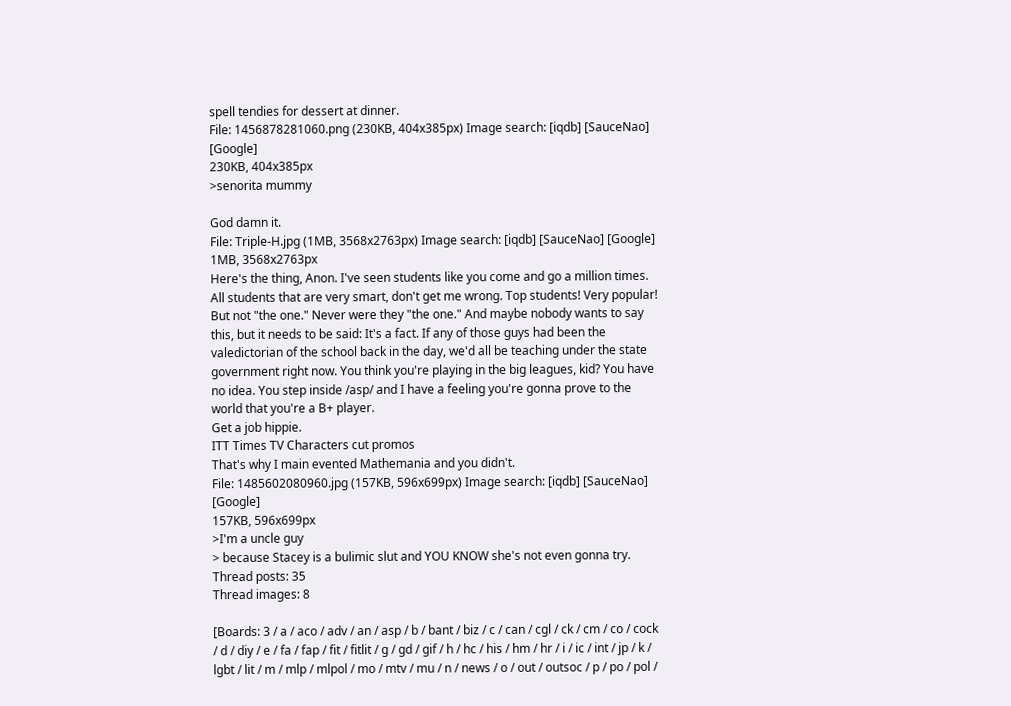spell tendies for dessert at dinner.
File: 1456878281060.png (230KB, 404x385px) Image search: [iqdb] [SauceNao] [Google]
230KB, 404x385px
>senorita mummy

God damn it.
File: Triple-H.jpg (1MB, 3568x2763px) Image search: [iqdb] [SauceNao] [Google]
1MB, 3568x2763px
Here's the thing, Anon. I've seen students like you come and go a million times. All students that are very smart, don't get me wrong. Top students! Very popular! But not "the one." Never were they "the one." And maybe nobody wants to say this, but it needs to be said: It's a fact. If any of those guys had been the valedictorian of the school back in the day, we'd all be teaching under the state government right now. You think you're playing in the big leagues, kid? You have no idea. You step inside /asp/ and I have a feeling you're gonna prove to the world that you're a B+ player.
Get a job hippie.
ITT Times TV Characters cut promos
That's why I main evented Mathemania and you didn't.
File: 1485602080960.jpg (157KB, 596x699px) Image search: [iqdb] [SauceNao] [Google]
157KB, 596x699px
>I'm a uncle guy
> because Stacey is a bulimic slut and YOU KNOW she's not even gonna try.
Thread posts: 35
Thread images: 8

[Boards: 3 / a / aco / adv / an / asp / b / bant / biz / c / can / cgl / ck / cm / co / cock / d / diy / e / fa / fap / fit / fitlit / g / gd / gif / h / hc / his / hm / hr / i / ic / int / jp / k / lgbt / lit / m / mlp / mlpol / mo / mtv / mu / n / news / o / out / outsoc / p / po / pol /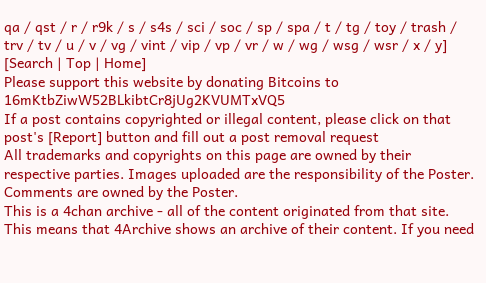qa / qst / r / r9k / s / s4s / sci / soc / sp / spa / t / tg / toy / trash / trv / tv / u / v / vg / vint / vip / vp / vr / w / wg / wsg / wsr / x / y] [Search | Top | Home]
Please support this website by donating Bitcoins to 16mKtbZiwW52BLkibtCr8jUg2KVUMTxVQ5
If a post contains copyrighted or illegal content, please click on that post's [Report] button and fill out a post removal request
All trademarks and copyrights on this page are owned by their respective parties. Images uploaded are the responsibility of the Poster. Comments are owned by the Poster.
This is a 4chan archive - all of the content originated from that site. This means that 4Archive shows an archive of their content. If you need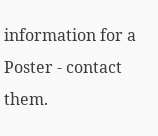information for a Poster - contact them.